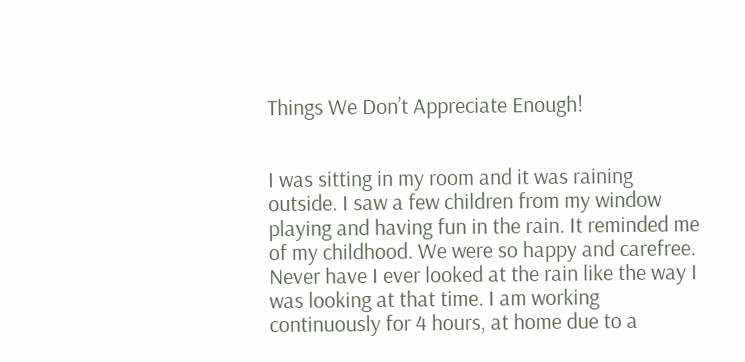Things We Don’t Appreciate Enough!


I was sitting in my room and it was raining outside. I saw a few children from my window playing and having fun in the rain. It reminded me of my childhood. We were so happy and carefree. Never have I ever looked at the rain like the way I was looking at that time. I am working continuously for 4 hours, at home due to a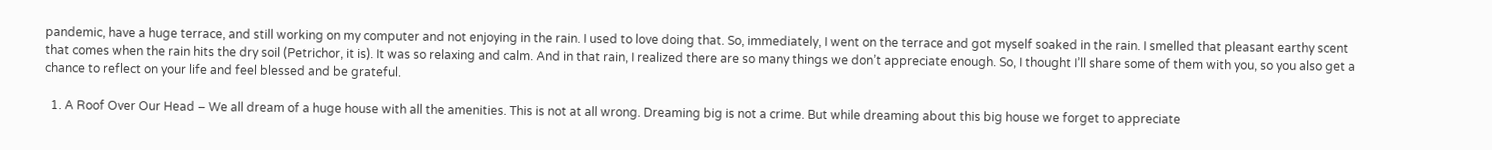pandemic, have a huge terrace, and still working on my computer and not enjoying in the rain. I used to love doing that. So, immediately, I went on the terrace and got myself soaked in the rain. I smelled that pleasant earthy scent that comes when the rain hits the dry soil (Petrichor, it is). It was so relaxing and calm. And in that rain, I realized there are so many things we don’t appreciate enough. So, I thought I’ll share some of them with you, so you also get a chance to reflect on your life and feel blessed and be grateful.

  1. A Roof Over Our Head – We all dream of a huge house with all the amenities. This is not at all wrong. Dreaming big is not a crime. But while dreaming about this big house we forget to appreciate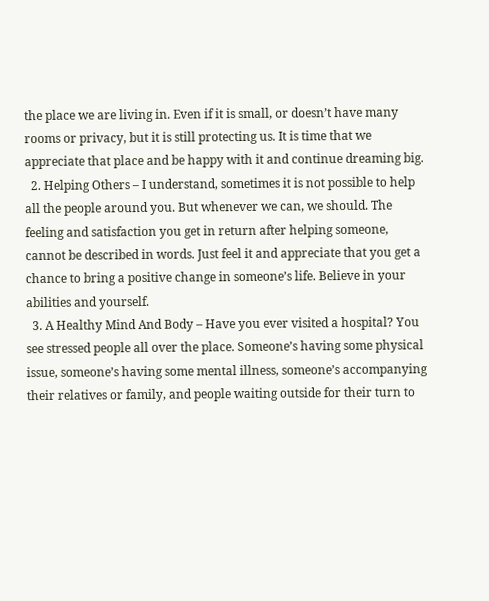the place we are living in. Even if it is small, or doesn’t have many rooms or privacy, but it is still protecting us. It is time that we appreciate that place and be happy with it and continue dreaming big.
  2. Helping Others – I understand, sometimes it is not possible to help all the people around you. But whenever we can, we should. The feeling and satisfaction you get in return after helping someone, cannot be described in words. Just feel it and appreciate that you get a chance to bring a positive change in someone’s life. Believe in your abilities and yourself.
  3. A Healthy Mind And Body – Have you ever visited a hospital? You see stressed people all over the place. Someone’s having some physical issue, someone’s having some mental illness, someone’s accompanying their relatives or family, and people waiting outside for their turn to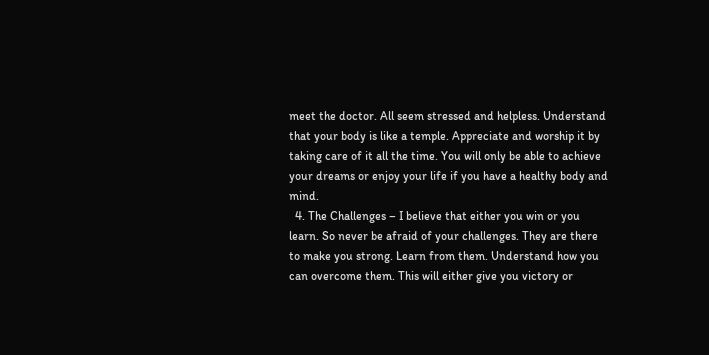meet the doctor. All seem stressed and helpless. Understand that your body is like a temple. Appreciate and worship it by taking care of it all the time. You will only be able to achieve your dreams or enjoy your life if you have a healthy body and mind.
  4. The Challenges – I believe that either you win or you learn. So never be afraid of your challenges. They are there to make you strong. Learn from them. Understand how you can overcome them. This will either give you victory or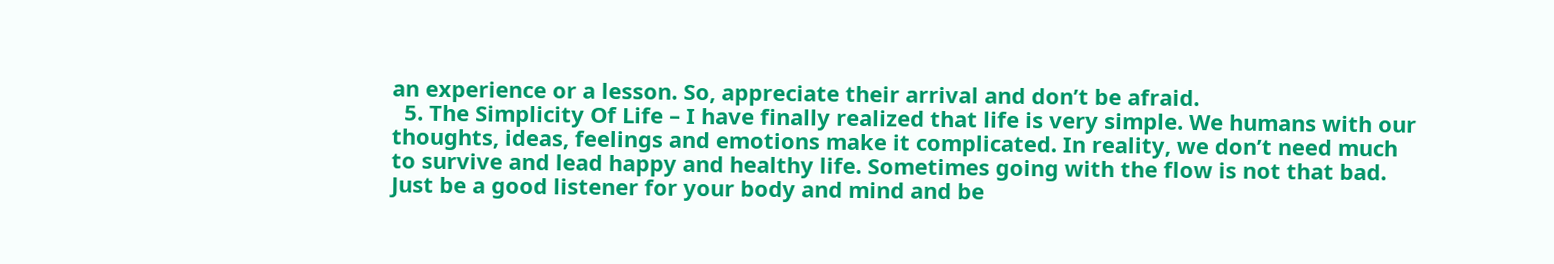an experience or a lesson. So, appreciate their arrival and don’t be afraid.
  5. The Simplicity Of Life – I have finally realized that life is very simple. We humans with our thoughts, ideas, feelings and emotions make it complicated. In reality, we don’t need much to survive and lead happy and healthy life. Sometimes going with the flow is not that bad. Just be a good listener for your body and mind and be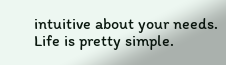intuitive about your needs. Life is pretty simple.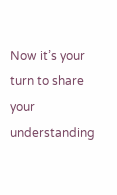Now it’s your turn to share your understanding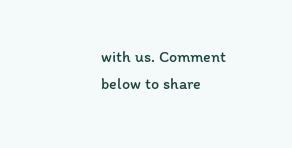with us. Comment below to share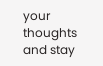your thoughts and stay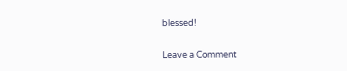blessed!

Leave a Comment